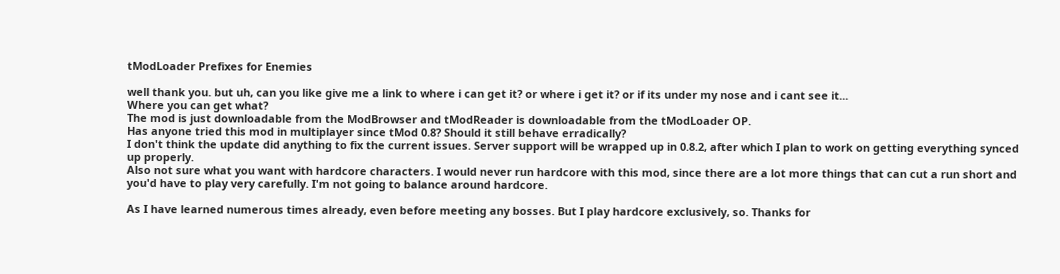tModLoader Prefixes for Enemies

well thank you. but uh, can you like give me a link to where i can get it? or where i get it? or if its under my nose and i cant see it...
Where you can get what?
The mod is just downloadable from the ModBrowser and tModReader is downloadable from the tModLoader OP.
Has anyone tried this mod in multiplayer since tMod 0.8? Should it still behave erradically?
I don't think the update did anything to fix the current issues. Server support will be wrapped up in 0.8.2, after which I plan to work on getting everything synced up properly.
Also not sure what you want with hardcore characters. I would never run hardcore with this mod, since there are a lot more things that can cut a run short and you'd have to play very carefully. I'm not going to balance around hardcore.

As I have learned numerous times already, even before meeting any bosses. But I play hardcore exclusively, so. Thanks for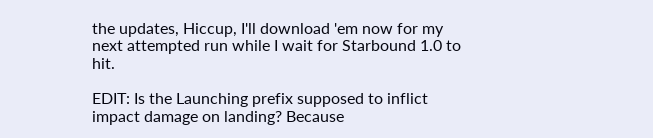the updates, Hiccup, I'll download 'em now for my next attempted run while I wait for Starbound 1.0 to hit.

EDIT: Is the Launching prefix supposed to inflict impact damage on landing? Because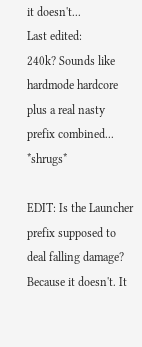it doesn't...
Last edited:
240k? Sounds like hardmode hardcore plus a real nasty prefix combined... *shrugs*

EDIT: Is the Launcher prefix supposed to deal falling damage? Because it doesn't. It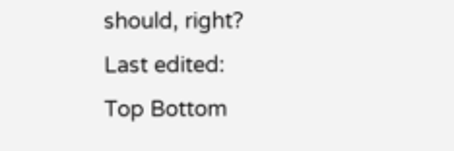should, right?
Last edited:
Top Bottom